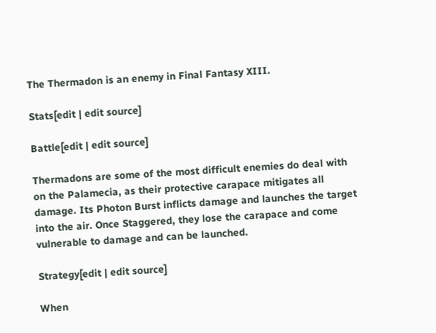The Thermadon is an enemy in Final Fantasy XIII.

Stats[edit | edit source]

Battle[edit | edit source]

Thermadons are some of the most difficult enemies do deal with on the Palamecia, as their protective carapace mitigates all damage. Its Photon Burst inflicts damage and launches the target into the air. Once Staggered, they lose the carapace and come vulnerable to damage and can be launched.

Strategy[edit | edit source]

When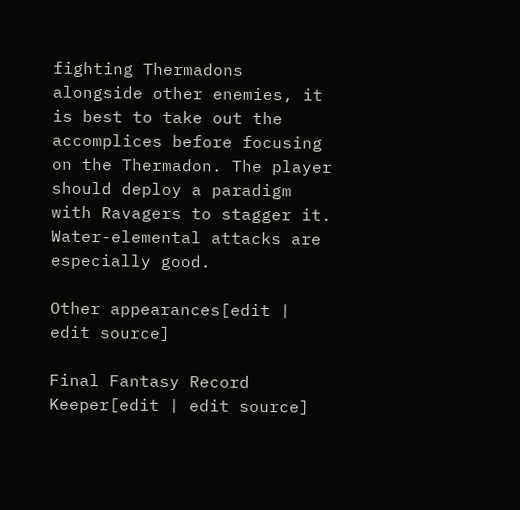fighting Thermadons alongside other enemies, it is best to take out the accomplices before focusing on the Thermadon. The player should deploy a paradigm with Ravagers to stagger it. Water-elemental attacks are especially good.

Other appearances[edit | edit source]

Final Fantasy Record Keeper[edit | edit source]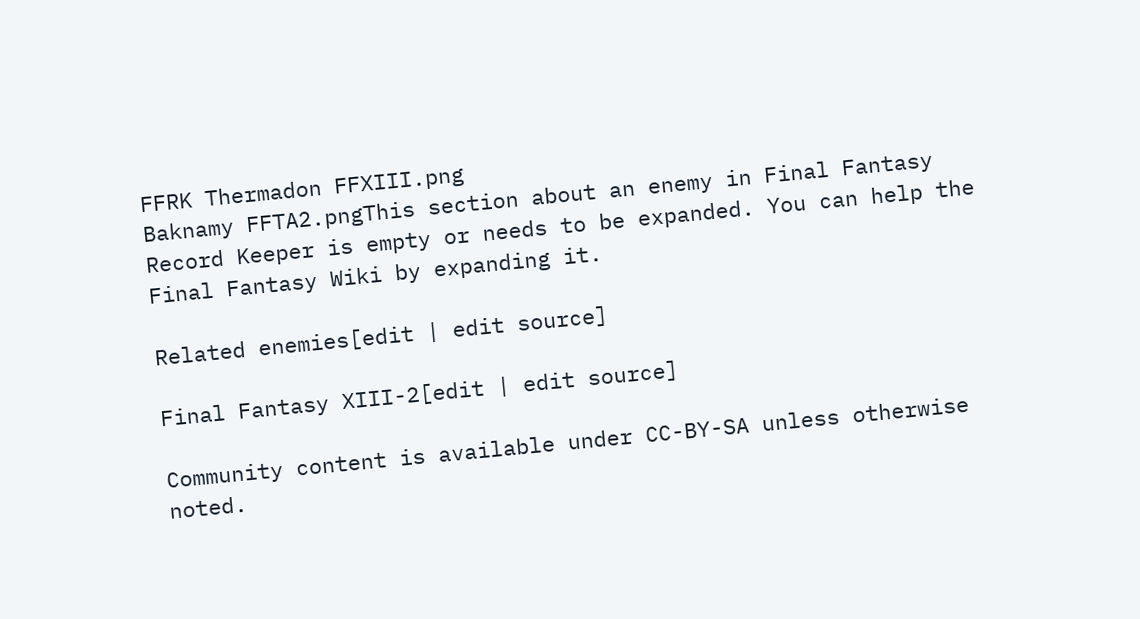FFRK Thermadon FFXIII.png
Baknamy FFTA2.pngThis section about an enemy in Final Fantasy Record Keeper is empty or needs to be expanded. You can help the Final Fantasy Wiki by expanding it.

Related enemies[edit | edit source]

Final Fantasy XIII-2[edit | edit source]

Community content is available under CC-BY-SA unless otherwise noted.